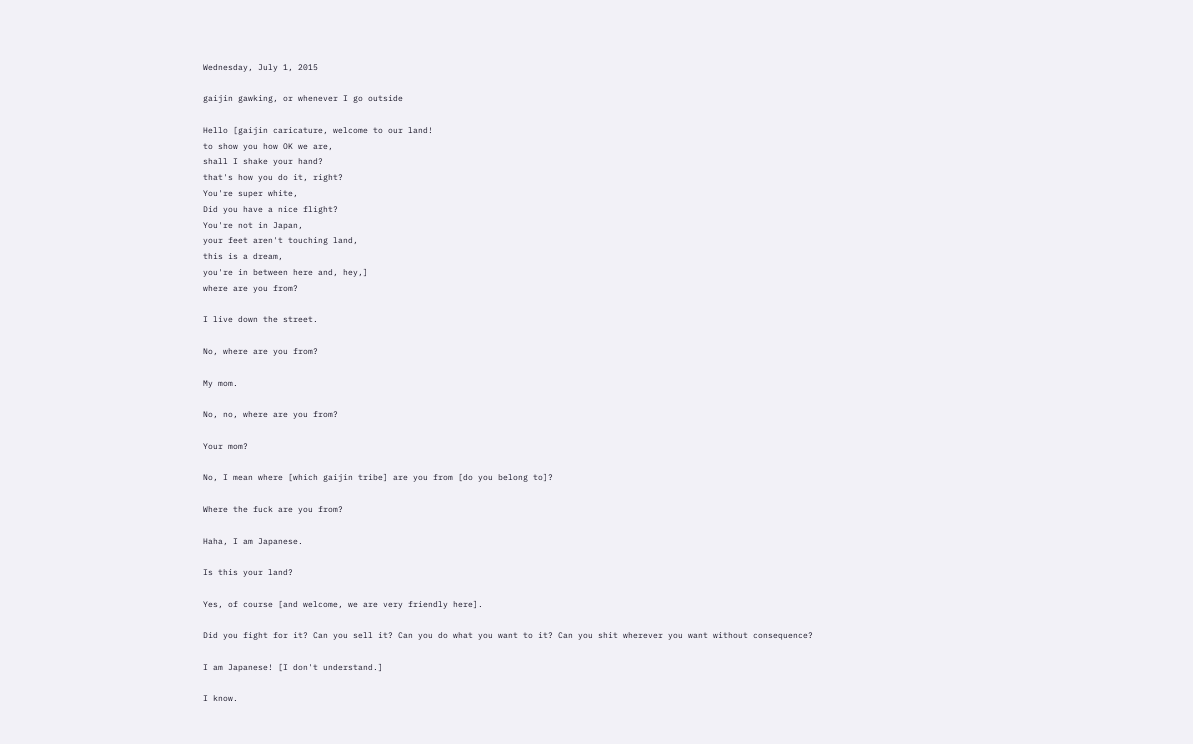Wednesday, July 1, 2015

gaijin gawking, or whenever I go outside

Hello [gaijin caricature, welcome to our land!
to show you how OK we are,
shall I shake your hand?
that's how you do it, right?
You're super white,
Did you have a nice flight?
You're not in Japan,
your feet aren't touching land,
this is a dream,
you're in between here and, hey,]
where are you from?

I live down the street.

No, where are you from?

My mom.

No, no, where are you from?

Your mom?

No, I mean where [which gaijin tribe] are you from [do you belong to]?

Where the fuck are you from?

Haha, I am Japanese.

Is this your land?

Yes, of course [and welcome, we are very friendly here].

Did you fight for it? Can you sell it? Can you do what you want to it? Can you shit wherever you want without consequence?

I am Japanese! [I don't understand.]

I know.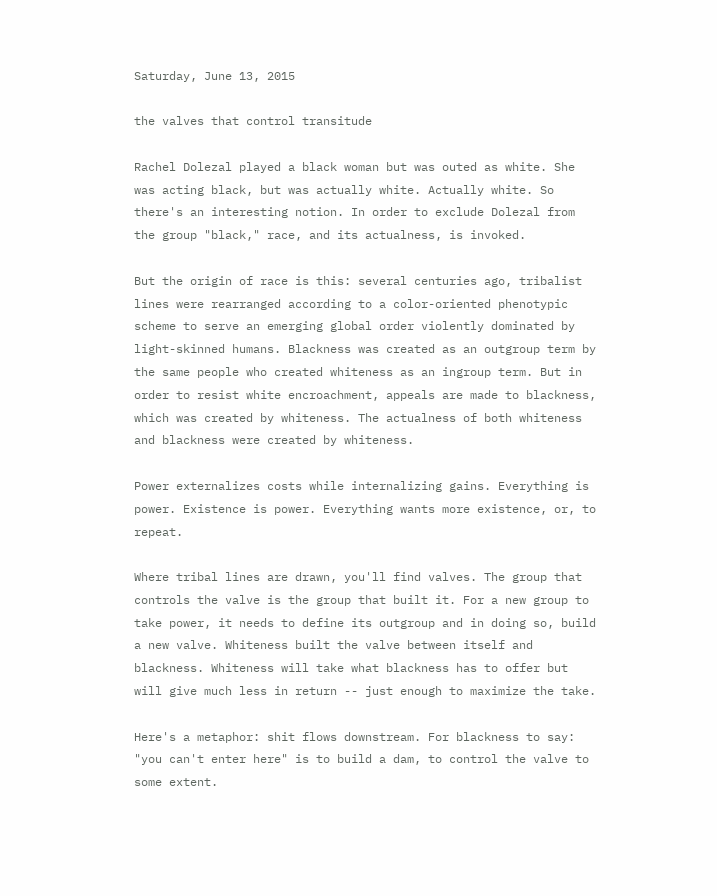Saturday, June 13, 2015

the valves that control transitude

Rachel Dolezal played a black woman but was outed as white. She was acting black, but was actually white. Actually white. So there's an interesting notion. In order to exclude Dolezal from the group "black," race, and its actualness, is invoked.

But the origin of race is this: several centuries ago, tribalist lines were rearranged according to a color-oriented phenotypic scheme to serve an emerging global order violently dominated by light-skinned humans. Blackness was created as an outgroup term by the same people who created whiteness as an ingroup term. But in order to resist white encroachment, appeals are made to blackness, which was created by whiteness. The actualness of both whiteness and blackness were created by whiteness.

Power externalizes costs while internalizing gains. Everything is power. Existence is power. Everything wants more existence, or, to repeat.

Where tribal lines are drawn, you'll find valves. The group that controls the valve is the group that built it. For a new group to take power, it needs to define its outgroup and in doing so, build a new valve. Whiteness built the valve between itself and blackness. Whiteness will take what blackness has to offer but will give much less in return -- just enough to maximize the take.

Here's a metaphor: shit flows downstream. For blackness to say: "you can't enter here" is to build a dam, to control the valve to some extent.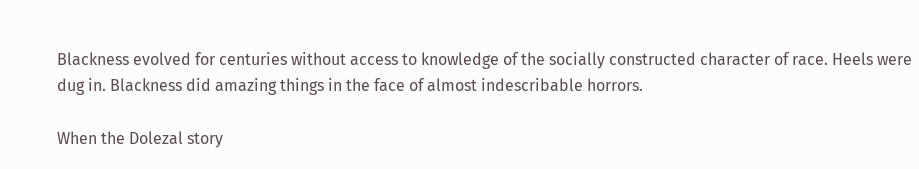Blackness evolved for centuries without access to knowledge of the socially constructed character of race. Heels were dug in. Blackness did amazing things in the face of almost indescribable horrors.

When the Dolezal story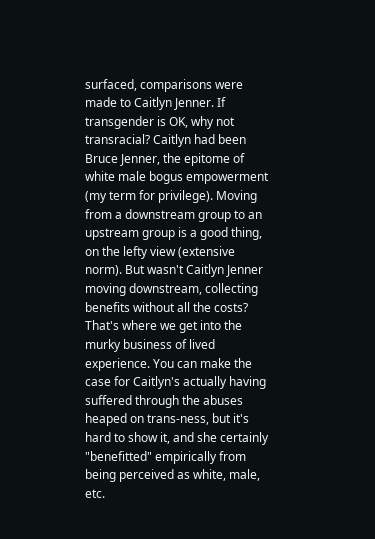surfaced, comparisons were made to Caitlyn Jenner. If transgender is OK, why not transracial? Caitlyn had been Bruce Jenner, the epitome of white male bogus empowerment (my term for privilege). Moving from a downstream group to an upstream group is a good thing, on the lefty view (extensive norm). But wasn't Caitlyn Jenner moving downstream, collecting benefits without all the costs? That's where we get into the murky business of lived experience. You can make the case for Caitlyn's actually having suffered through the abuses heaped on trans-ness, but it's hard to show it, and she certainly "benefitted" empirically from being perceived as white, male, etc.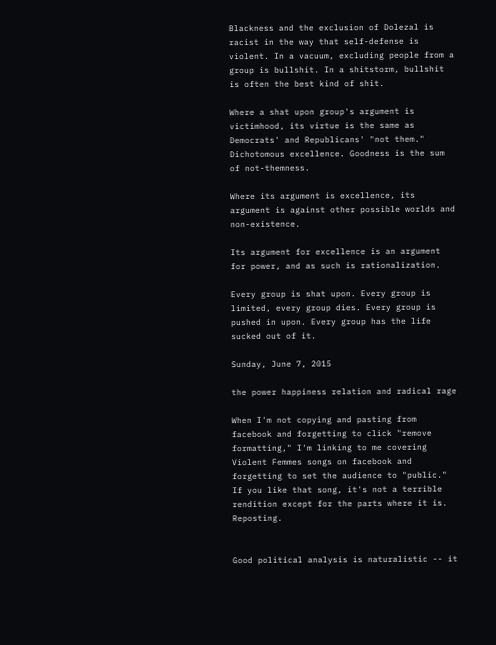Blackness and the exclusion of Dolezal is racist in the way that self-defense is violent. In a vacuum, excluding people from a group is bullshit. In a shitstorm, bullshit is often the best kind of shit.

Where a shat upon group's argument is victimhood, its virtue is the same as Democrats' and Republicans' "not them." Dichotomous excellence. Goodness is the sum of not-themness.

Where its argument is excellence, its argument is against other possible worlds and non-existence.

Its argument for excellence is an argument for power, and as such is rationalization.

Every group is shat upon. Every group is limited, every group dies. Every group is pushed in upon. Every group has the life sucked out of it.

Sunday, June 7, 2015

the power happiness relation and radical rage

When I'm not copying and pasting from facebook and forgetting to click "remove formatting," I'm linking to me covering Violent Femmes songs on facebook and forgetting to set the audience to "public." If you like that song, it's not a terrible rendition except for the parts where it is. Reposting.


Good political analysis is naturalistic -- it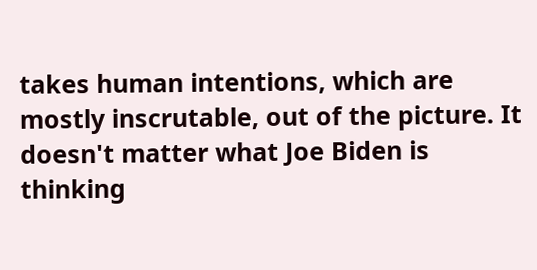takes human intentions, which are mostly inscrutable, out of the picture. It doesn't matter what Joe Biden is thinking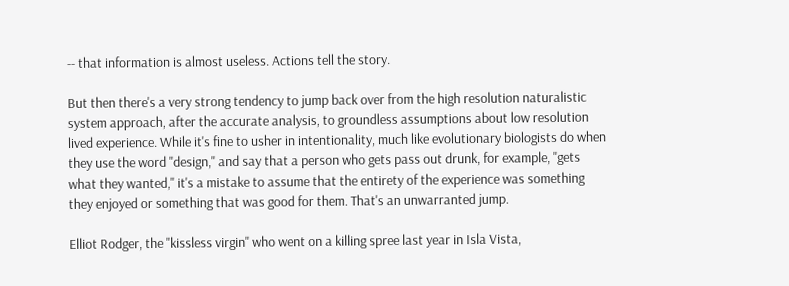-- that information is almost useless. Actions tell the story.

But then there's a very strong tendency to jump back over from the high resolution naturalistic system approach, after the accurate analysis, to groundless assumptions about low resolution lived experience. While it's fine to usher in intentionality, much like evolutionary biologists do when they use the word "design," and say that a person who gets pass out drunk, for example, "gets what they wanted," it's a mistake to assume that the entirety of the experience was something they enjoyed or something that was good for them. That's an unwarranted jump.

Elliot Rodger, the "kissless virgin" who went on a killing spree last year in Isla Vista,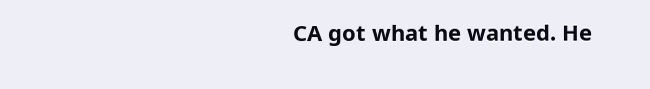CA got what he wanted. He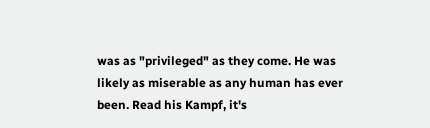was as "privileged" as they come. He was likely as miserable as any human has ever been. Read his Kampf, it's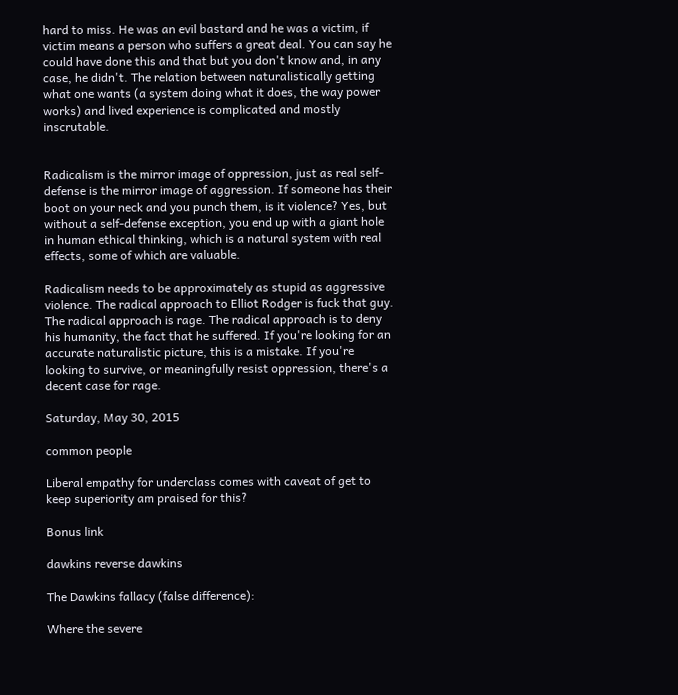hard to miss. He was an evil bastard and he was a victim, if victim means a person who suffers a great deal. You can say he could have done this and that but you don't know and, in any case, he didn't. The relation between naturalistically getting what one wants (a system doing what it does, the way power works) and lived experience is complicated and mostly inscrutable.


Radicalism is the mirror image of oppression, just as real self-defense is the mirror image of aggression. If someone has their boot on your neck and you punch them, is it violence? Yes, but without a self-defense exception, you end up with a giant hole in human ethical thinking, which is a natural system with real effects, some of which are valuable.

Radicalism needs to be approximately as stupid as aggressive violence. The radical approach to Elliot Rodger is fuck that guy. The radical approach is rage. The radical approach is to deny his humanity, the fact that he suffered. If you're looking for an accurate naturalistic picture, this is a mistake. If you're looking to survive, or meaningfully resist oppression, there's a decent case for rage.

Saturday, May 30, 2015

common people

Liberal empathy for underclass comes with caveat of get to keep superiority am praised for this?

Bonus link

dawkins reverse dawkins

The Dawkins fallacy (false difference):

Where the severe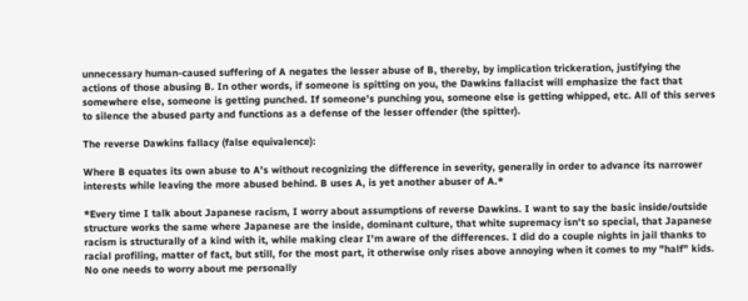unnecessary human-caused suffering of A negates the lesser abuse of B, thereby, by implication trickeration, justifying the actions of those abusing B. In other words, if someone is spitting on you, the Dawkins fallacist will emphasize the fact that somewhere else, someone is getting punched. If someone's punching you, someone else is getting whipped, etc. All of this serves to silence the abused party and functions as a defense of the lesser offender (the spitter).

The reverse Dawkins fallacy (false equivalence):

Where B equates its own abuse to A's without recognizing the difference in severity, generally in order to advance its narrower interests while leaving the more abused behind. B uses A, is yet another abuser of A.*

*Every time I talk about Japanese racism, I worry about assumptions of reverse Dawkins. I want to say the basic inside/outside structure works the same where Japanese are the inside, dominant culture, that white supremacy isn't so special, that Japanese racism is structurally of a kind with it, while making clear I'm aware of the differences. I did do a couple nights in jail thanks to racial profiling, matter of fact, but still, for the most part, it otherwise only rises above annoying when it comes to my "half" kids. No one needs to worry about me personally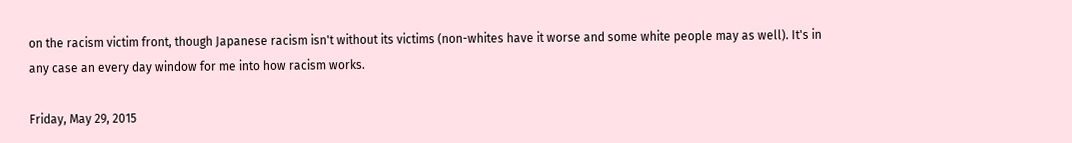on the racism victim front, though Japanese racism isn't without its victims (non-whites have it worse and some white people may as well). It's in any case an every day window for me into how racism works.

Friday, May 29, 2015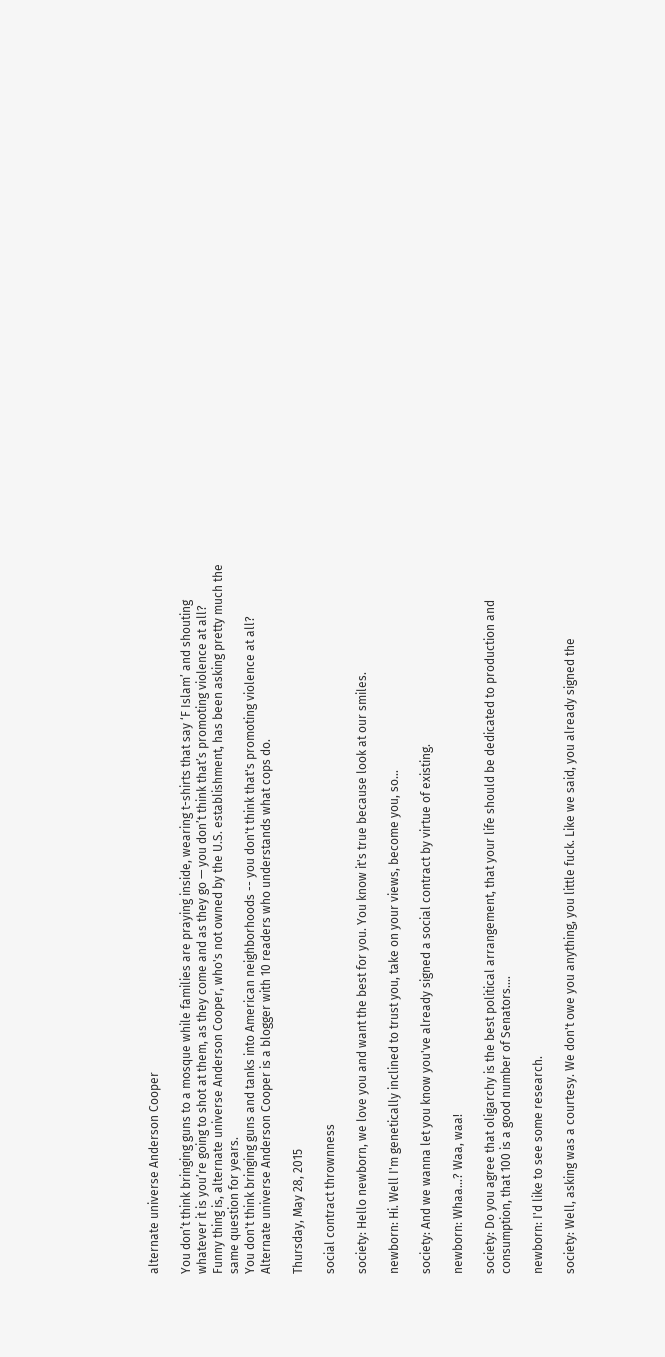alternate universe Anderson Cooper

You don’t think bringing guns to a mosque while families are praying inside, wearing t-shirts that say ‘F Islam’ and shouting whatever it is you’re going to shot at them, as they come and as they go — you don’t think that’s promoting violence at all?
Funny thing is, alternate universe Anderson Cooper, who's not owned by the U.S. establishment, has been asking pretty much the same question for years.
You don't think bringing guns and tanks into American neighborhoods -- you don't think that's promoting violence at all?
Alternate universe Anderson Cooper is a blogger with 10 readers who understands what cops do.

Thursday, May 28, 2015

social contract thrownness

society: Hello newborn, we love you and want the best for you. You know it's true because look at our smiles.

newborn: Hi. Well I'm genetically inclined to trust you, take on your views, become you, so...

society: And we wanna let you know you've already signed a social contract by virtue of existing.

newborn: Whaa...? Waa, waa!

society: Do you agree that oligarchy is the best political arrangement, that your life should be dedicated to production and consumption, that 100 is a good number of Senators....

newborn: I'd like to see some research.

society: Well, asking was a courtesy. We don't owe you anything, you little fuck. Like we said, you already signed the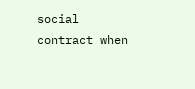social contract when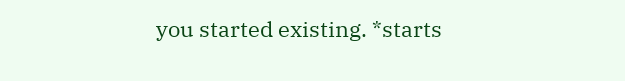you started existing. *starts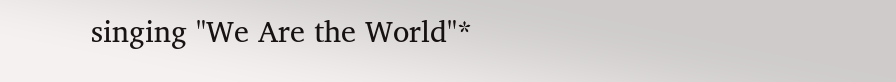singing "We Are the World"*